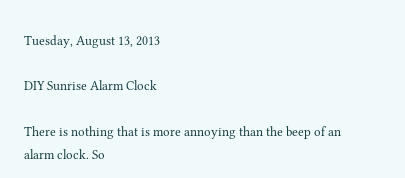Tuesday, August 13, 2013

DIY Sunrise Alarm Clock

There is nothing that is more annoying than the beep of an alarm clock. So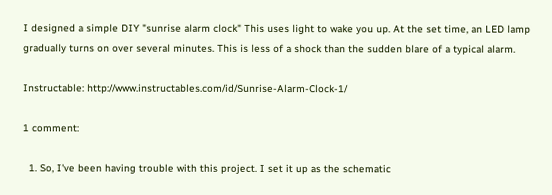I designed a simple DIY "sunrise alarm clock" This uses light to wake you up. At the set time, an LED lamp gradually turns on over several minutes. This is less of a shock than the sudden blare of a typical alarm.

Instructable: http://www.instructables.com/id/Sunrise-Alarm-Clock-1/

1 comment:

  1. So, I've been having trouble with this project. I set it up as the schematic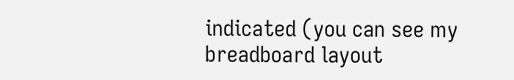indicated (you can see my breadboard layout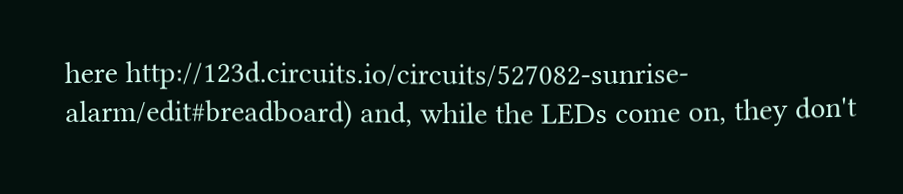here http://123d.circuits.io/circuits/527082-sunrise-alarm/edit#breadboard) and, while the LEDs come on, they don't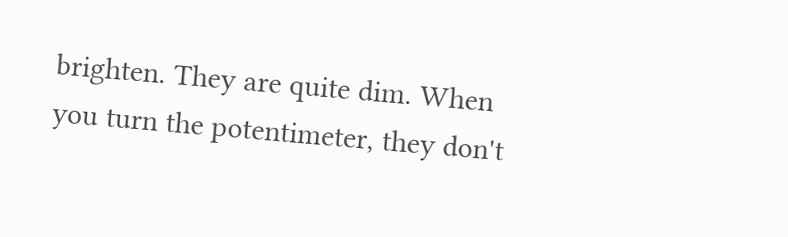brighten. They are quite dim. When you turn the potentimeter, they don't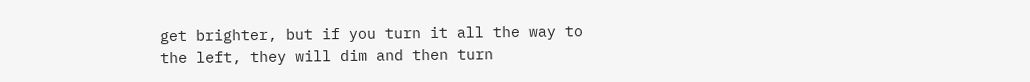get brighter, but if you turn it all the way to the left, they will dim and then turn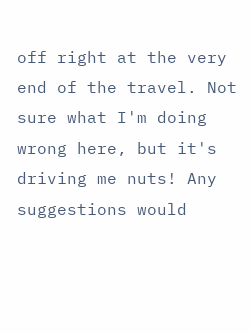off right at the very end of the travel. Not sure what I'm doing wrong here, but it's driving me nuts! Any suggestions would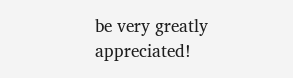be very greatly appreciated!